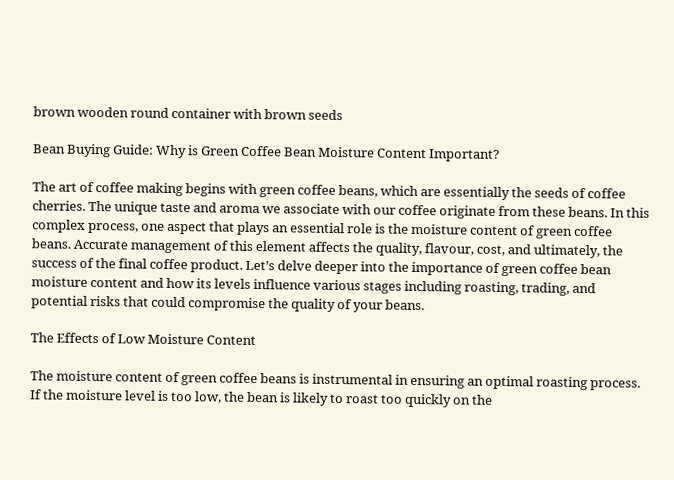brown wooden round container with brown seeds

Bean Buying Guide: Why is Green Coffee Bean Moisture Content Important?

The art of coffee making begins with green coffee beans, which are essentially the seeds of coffee cherries. The unique taste and aroma we associate with our coffee originate from these beans. In this complex process, one aspect that plays an essential role is the moisture content of green coffee beans. Accurate management of this element affects the quality, flavour, cost, and ultimately, the success of the final coffee product. Let’s delve deeper into the importance of green coffee bean moisture content and how its levels influence various stages including roasting, trading, and potential risks that could compromise the quality of your beans.

The Effects of Low Moisture Content

The moisture content of green coffee beans is instrumental in ensuring an optimal roasting process. If the moisture level is too low, the bean is likely to roast too quickly on the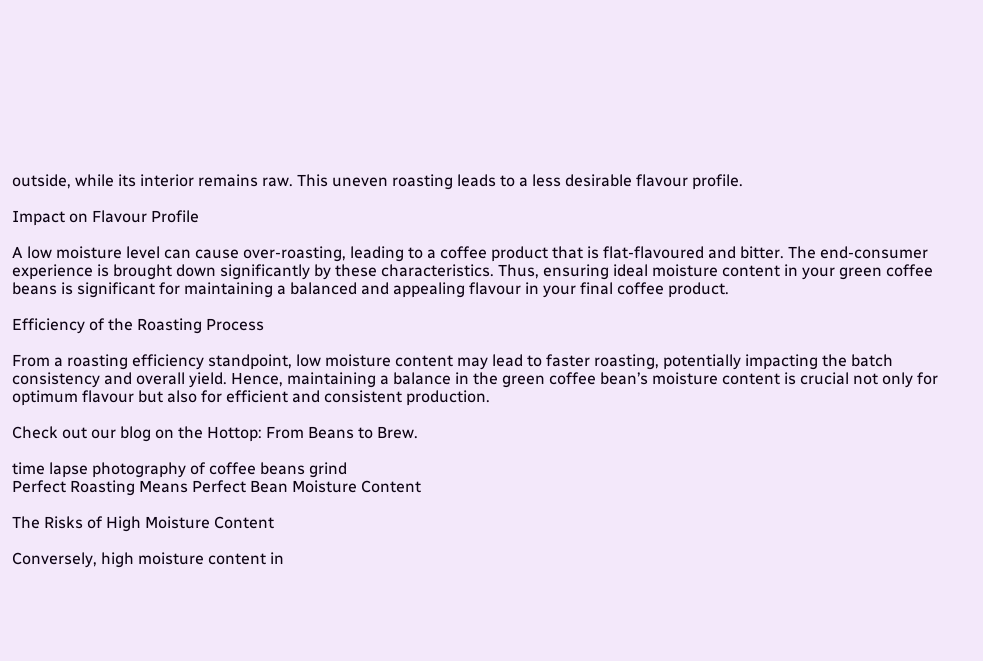outside, while its interior remains raw. This uneven roasting leads to a less desirable flavour profile.

Impact on Flavour Profile

A low moisture level can cause over-roasting, leading to a coffee product that is flat-flavoured and bitter. The end-consumer experience is brought down significantly by these characteristics. Thus, ensuring ideal moisture content in your green coffee beans is significant for maintaining a balanced and appealing flavour in your final coffee product.

Efficiency of the Roasting Process

From a roasting efficiency standpoint, low moisture content may lead to faster roasting, potentially impacting the batch consistency and overall yield. Hence, maintaining a balance in the green coffee bean’s moisture content is crucial not only for optimum flavour but also for efficient and consistent production.

Check out our blog on the Hottop: From Beans to Brew.

time lapse photography of coffee beans grind
Perfect Roasting Means Perfect Bean Moisture Content

The Risks of High Moisture Content

Conversely, high moisture content in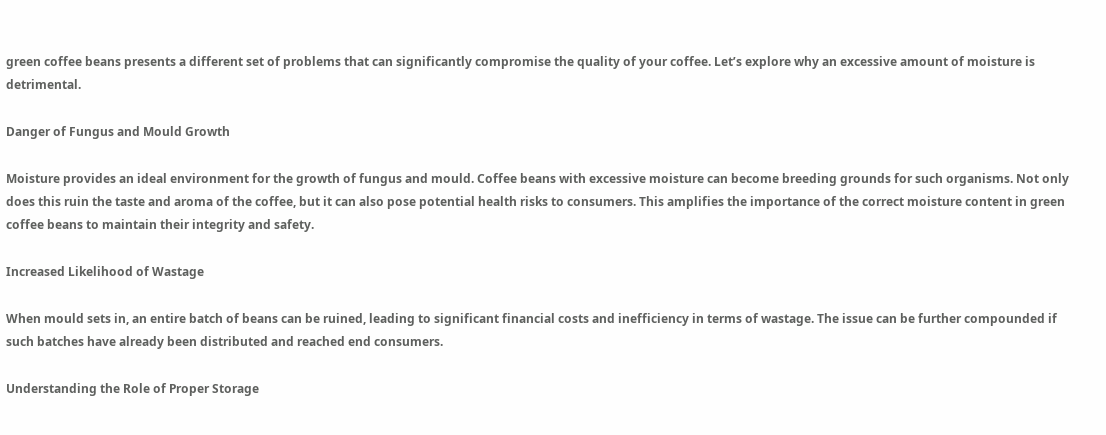green coffee beans presents a different set of problems that can significantly compromise the quality of your coffee. Let’s explore why an excessive amount of moisture is detrimental.

Danger of Fungus and Mould Growth

Moisture provides an ideal environment for the growth of fungus and mould. Coffee beans with excessive moisture can become breeding grounds for such organisms. Not only does this ruin the taste and aroma of the coffee, but it can also pose potential health risks to consumers. This amplifies the importance of the correct moisture content in green coffee beans to maintain their integrity and safety.

Increased Likelihood of Wastage

When mould sets in, an entire batch of beans can be ruined, leading to significant financial costs and inefficiency in terms of wastage. The issue can be further compounded if such batches have already been distributed and reached end consumers.

Understanding the Role of Proper Storage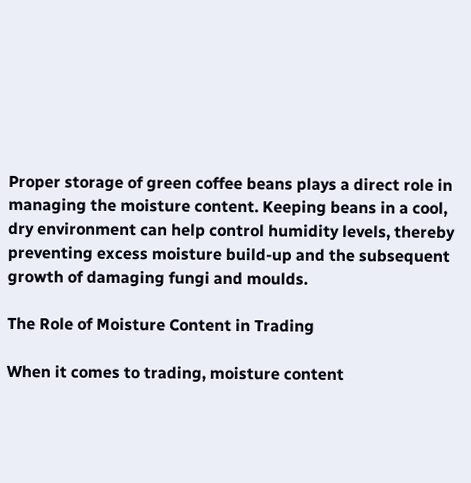Proper storage of green coffee beans plays a direct role in managing the moisture content. Keeping beans in a cool, dry environment can help control humidity levels, thereby preventing excess moisture build-up and the subsequent growth of damaging fungi and moulds.

The Role of Moisture Content in Trading

When it comes to trading, moisture content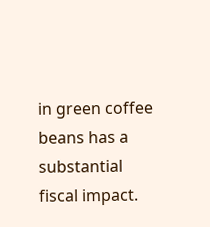in green coffee beans has a substantial fiscal impact.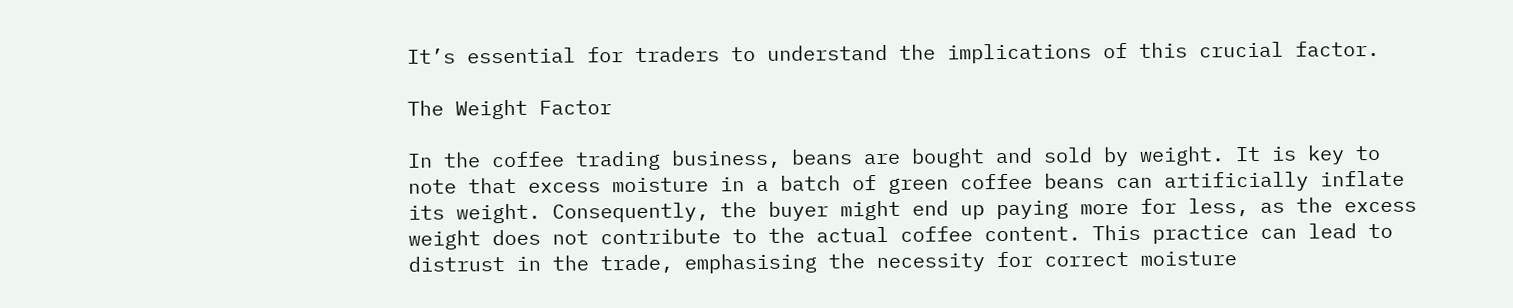It’s essential for traders to understand the implications of this crucial factor.

The Weight Factor

In the coffee trading business, beans are bought and sold by weight. It is key to note that excess moisture in a batch of green coffee beans can artificially inflate its weight. Consequently, the buyer might end up paying more for less, as the excess weight does not contribute to the actual coffee content. This practice can lead to distrust in the trade, emphasising the necessity for correct moisture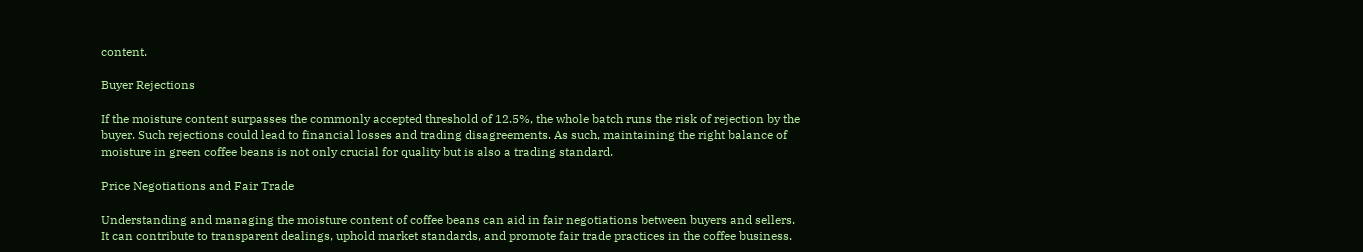content.

Buyer Rejections

If the moisture content surpasses the commonly accepted threshold of 12.5%, the whole batch runs the risk of rejection by the buyer. Such rejections could lead to financial losses and trading disagreements. As such, maintaining the right balance of moisture in green coffee beans is not only crucial for quality but is also a trading standard.

Price Negotiations and Fair Trade

Understanding and managing the moisture content of coffee beans can aid in fair negotiations between buyers and sellers. It can contribute to transparent dealings, uphold market standards, and promote fair trade practices in the coffee business.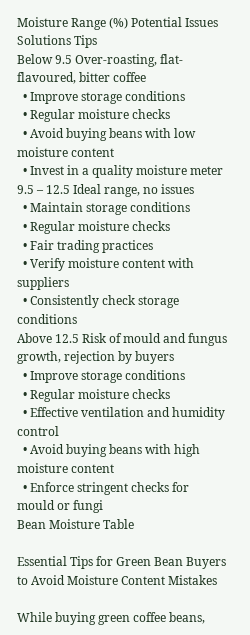Moisture Range (%) Potential Issues Solutions Tips
Below 9.5 Over-roasting, flat-flavoured, bitter coffee
  • Improve storage conditions
  • Regular moisture checks
  • Avoid buying beans with low moisture content
  • Invest in a quality moisture meter
9.5 – 12.5 Ideal range, no issues
  • Maintain storage conditions
  • Regular moisture checks
  • Fair trading practices
  • Verify moisture content with suppliers
  • Consistently check storage conditions
Above 12.5 Risk of mould and fungus growth, rejection by buyers
  • Improve storage conditions
  • Regular moisture checks
  • Effective ventilation and humidity control
  • Avoid buying beans with high moisture content
  • Enforce stringent checks for mould or fungi
Bean Moisture Table

Essential Tips for Green Bean Buyers to Avoid Moisture Content Mistakes

While buying green coffee beans,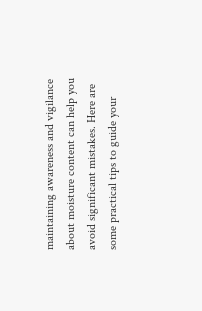maintaining awareness and vigilance about moisture content can help you avoid significant mistakes. Here are some practical tips to guide your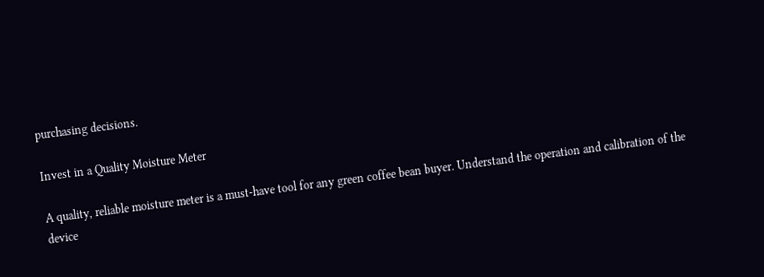purchasing decisions.

Invest in a Quality Moisture Meter

A quality, reliable moisture meter is a must-have tool for any green coffee bean buyer. Understand the operation and calibration of the device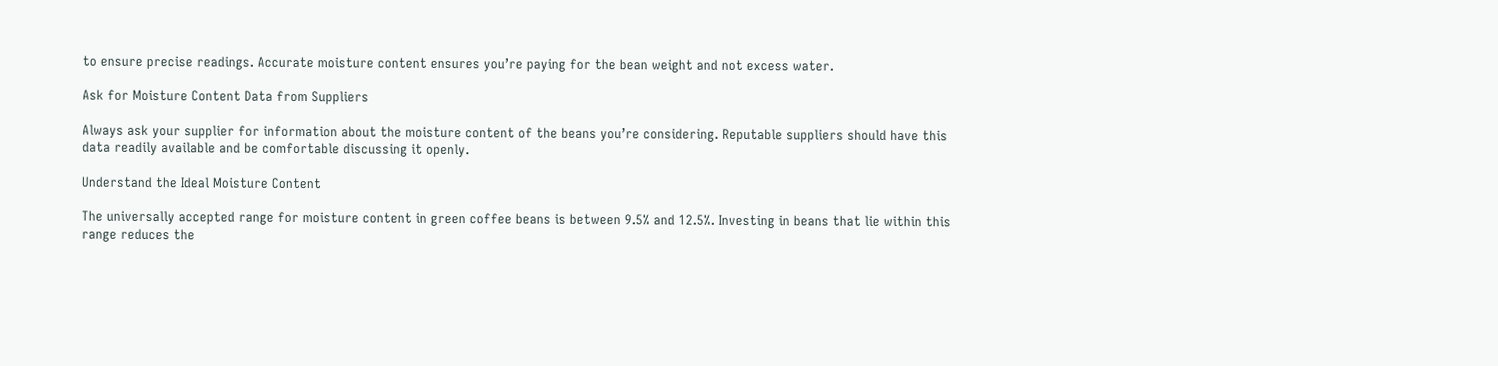to ensure precise readings. Accurate moisture content ensures you’re paying for the bean weight and not excess water.

Ask for Moisture Content Data from Suppliers

Always ask your supplier for information about the moisture content of the beans you’re considering. Reputable suppliers should have this data readily available and be comfortable discussing it openly.

Understand the Ideal Moisture Content

The universally accepted range for moisture content in green coffee beans is between 9.5% and 12.5%. Investing in beans that lie within this range reduces the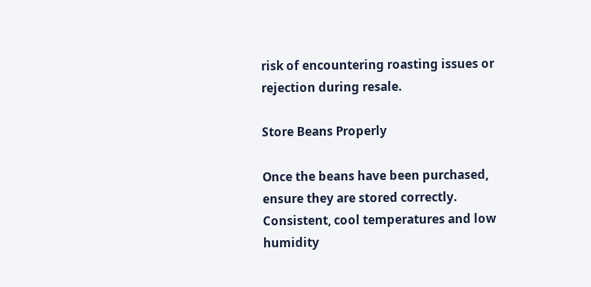risk of encountering roasting issues or rejection during resale.

Store Beans Properly

Once the beans have been purchased, ensure they are stored correctly. Consistent, cool temperatures and low humidity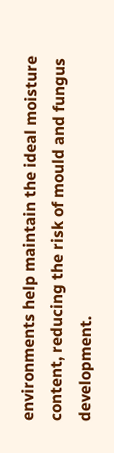environments help maintain the ideal moisture content, reducing the risk of mould and fungus development.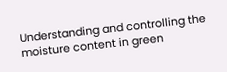Understanding and controlling the moisture content in green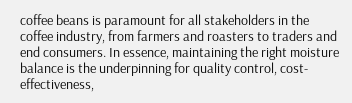coffee beans is paramount for all stakeholders in the coffee industry, from farmers and roasters to traders and end consumers. In essence, maintaining the right moisture balance is the underpinning for quality control, cost-effectiveness,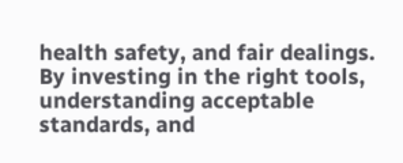health safety, and fair dealings. By investing in the right tools, understanding acceptable standards, and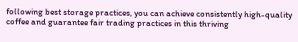following best storage practices, you can achieve consistently high-quality coffee and guarantee fair trading practices in this thriving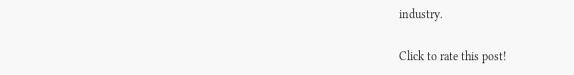industry.

Click to rate this post!